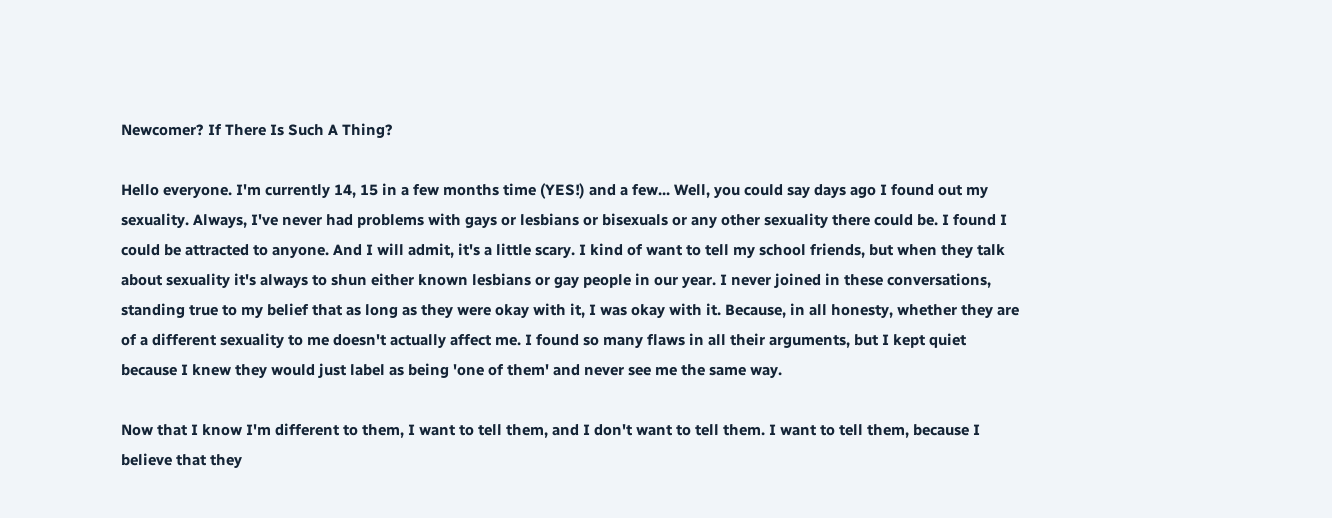Newcomer? If There Is Such A Thing?

Hello everyone. I'm currently 14, 15 in a few months time (YES!) and a few... Well, you could say days ago I found out my sexuality. Always, I've never had problems with gays or lesbians or bisexuals or any other sexuality there could be. I found I could be attracted to anyone. And I will admit, it's a little scary. I kind of want to tell my school friends, but when they talk about sexuality it's always to shun either known lesbians or gay people in our year. I never joined in these conversations, standing true to my belief that as long as they were okay with it, I was okay with it. Because, in all honesty, whether they are of a different sexuality to me doesn't actually affect me. I found so many flaws in all their arguments, but I kept quiet because I knew they would just label as being 'one of them' and never see me the same way.

Now that I know I'm different to them, I want to tell them, and I don't want to tell them. I want to tell them, because I believe that they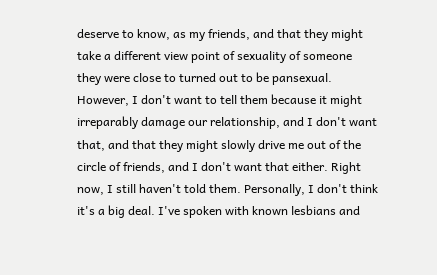deserve to know, as my friends, and that they might take a different view point of sexuality of someone they were close to turned out to be pansexual. However, I don't want to tell them because it might irreparably damage our relationship, and I don't want that, and that they might slowly drive me out of the circle of friends, and I don't want that either. Right now, I still haven't told them. Personally, I don't think it's a big deal. I've spoken with known lesbians and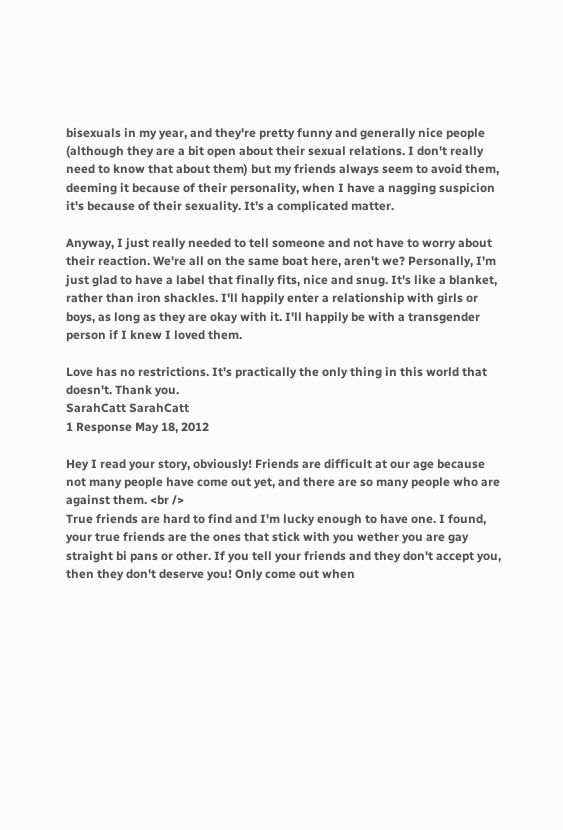bisexuals in my year, and they're pretty funny and generally nice people (although they are a bit open about their sexual relations. I don't really need to know that about them) but my friends always seem to avoid them, deeming it because of their personality, when I have a nagging suspicion it's because of their sexuality. It's a complicated matter.

Anyway, I just really needed to tell someone and not have to worry about their reaction. We're all on the same boat here, aren't we? Personally, I'm just glad to have a label that finally fits, nice and snug. It's like a blanket, rather than iron shackles. I'll happily enter a relationship with girls or boys, as long as they are okay with it. I'll happily be with a transgender person if I knew I loved them.

Love has no restrictions. It's practically the only thing in this world that doesn't. Thank you.
SarahCatt SarahCatt
1 Response May 18, 2012

Hey I read your story, obviously! Friends are difficult at our age because not many people have come out yet, and there are so many people who are against them. <br />
True friends are hard to find and I'm lucky enough to have one. I found, your true friends are the ones that stick with you wether you are gay straight bi pans or other. If you tell your friends and they don't accept you, then they don't deserve you! Only come out when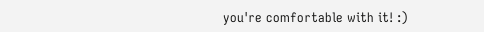you're comfortable with it! :)